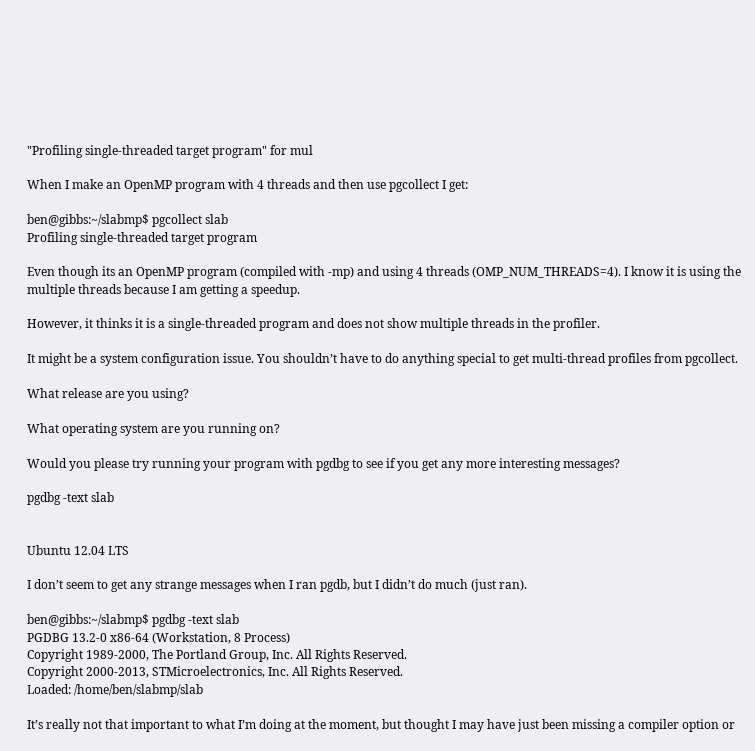"Profiling single-threaded target program" for mul

When I make an OpenMP program with 4 threads and then use pgcollect I get:

ben@gibbs:~/slabmp$ pgcollect slab
Profiling single-threaded target program

Even though its an OpenMP program (compiled with -mp) and using 4 threads (OMP_NUM_THREADS=4). I know it is using the multiple threads because I am getting a speedup.

However, it thinks it is a single-threaded program and does not show multiple threads in the profiler.

It might be a system configuration issue. You shouldn’t have to do anything special to get multi-thread profiles from pgcollect.

What release are you using?

What operating system are you running on?

Would you please try running your program with pgdbg to see if you get any more interesting messages?

pgdbg -text slab


Ubuntu 12.04 LTS

I don’t seem to get any strange messages when I ran pgdb, but I didn’t do much (just ran).

ben@gibbs:~/slabmp$ pgdbg -text slab
PGDBG 13.2-0 x86-64 (Workstation, 8 Process)
Copyright 1989-2000, The Portland Group, Inc. All Rights Reserved.
Copyright 2000-2013, STMicroelectronics, Inc. All Rights Reserved.
Loaded: /home/ben/slabmp/slab

It’s really not that important to what I’m doing at the moment, but thought I may have just been missing a compiler option or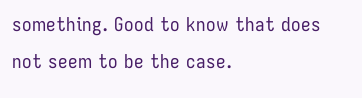something. Good to know that does not seem to be the case.